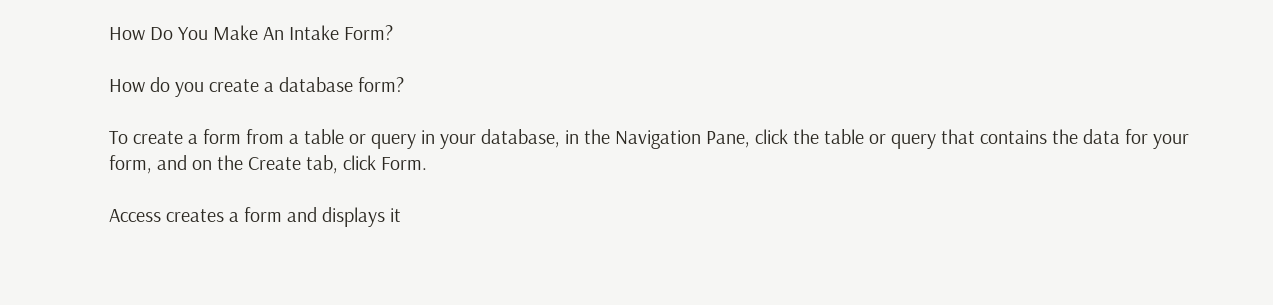How Do You Make An Intake Form?

How do you create a database form?

To create a form from a table or query in your database, in the Navigation Pane, click the table or query that contains the data for your form, and on the Create tab, click Form.

Access creates a form and displays it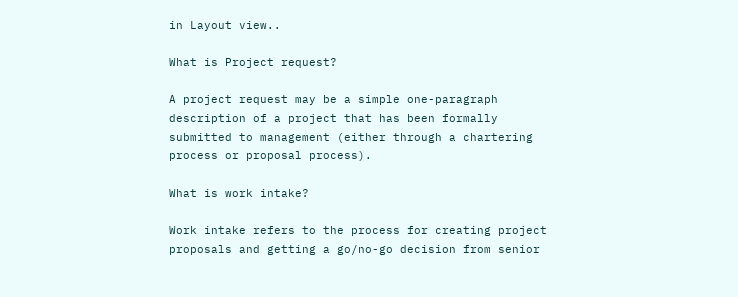in Layout view..

What is Project request?

A project request may be a simple one-paragraph description of a project that has been formally submitted to management (either through a chartering process or proposal process).

What is work intake?

Work intake refers to the process for creating project proposals and getting a go/no-go decision from senior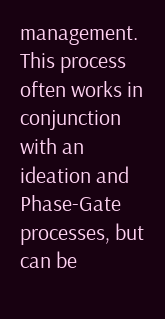management. This process often works in conjunction with an ideation and Phase-Gate processes, but can be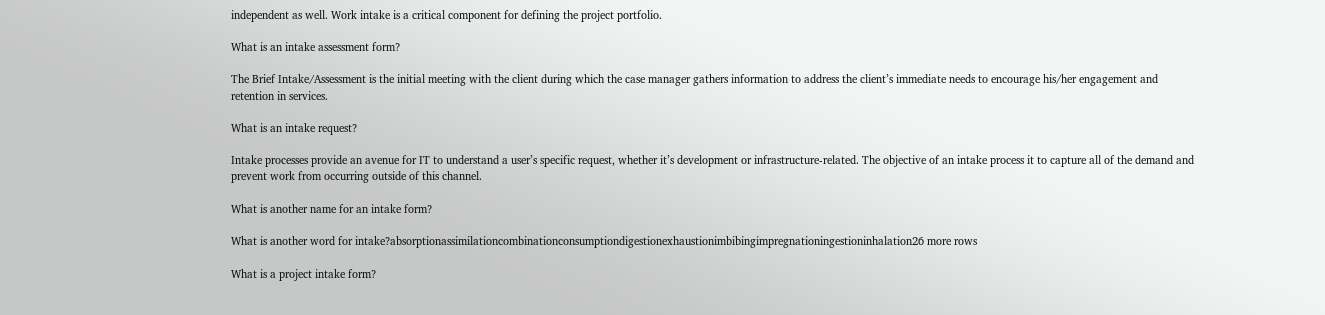independent as well. Work intake is a critical component for defining the project portfolio.

What is an intake assessment form?

The Brief Intake/Assessment is the initial meeting with the client during which the case manager gathers information to address the client’s immediate needs to encourage his/her engagement and retention in services.

What is an intake request?

Intake processes provide an avenue for IT to understand a user’s specific request, whether it’s development or infrastructure-related. The objective of an intake process it to capture all of the demand and prevent work from occurring outside of this channel.

What is another name for an intake form?

What is another word for intake?absorptionassimilationcombinationconsumptiondigestionexhaustionimbibingimpregnationingestioninhalation26 more rows

What is a project intake form?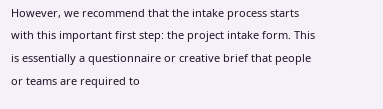However, we recommend that the intake process starts with this important first step: the project intake form. This is essentially a questionnaire or creative brief that people or teams are required to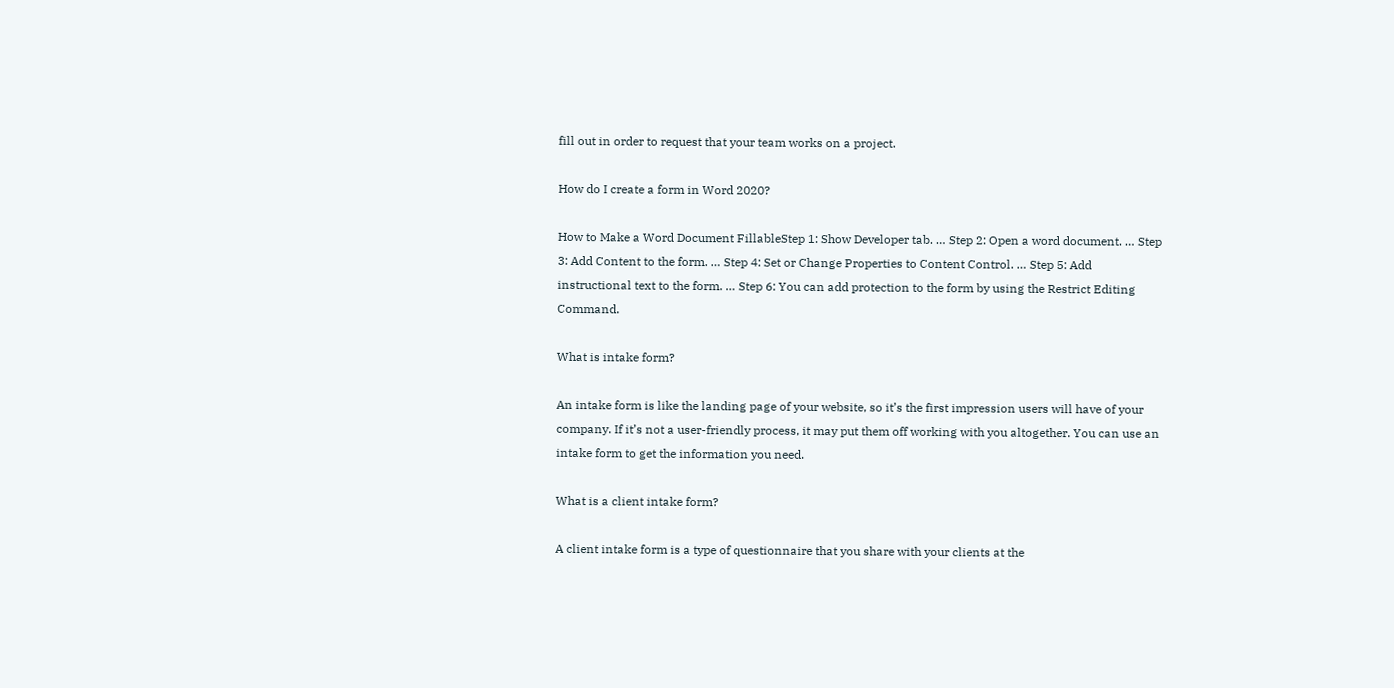fill out in order to request that your team works on a project.

How do I create a form in Word 2020?

How to Make a Word Document FillableStep 1: Show Developer tab. … Step 2: Open a word document. … Step 3: Add Content to the form. … Step 4: Set or Change Properties to Content Control. … Step 5: Add instructional text to the form. … Step 6: You can add protection to the form by using the Restrict Editing Command.

What is intake form?

An intake form is like the landing page of your website, so it’s the first impression users will have of your company. If it’s not a user-friendly process, it may put them off working with you altogether. You can use an intake form to get the information you need.

What is a client intake form?

A client intake form is a type of questionnaire that you share with your clients at the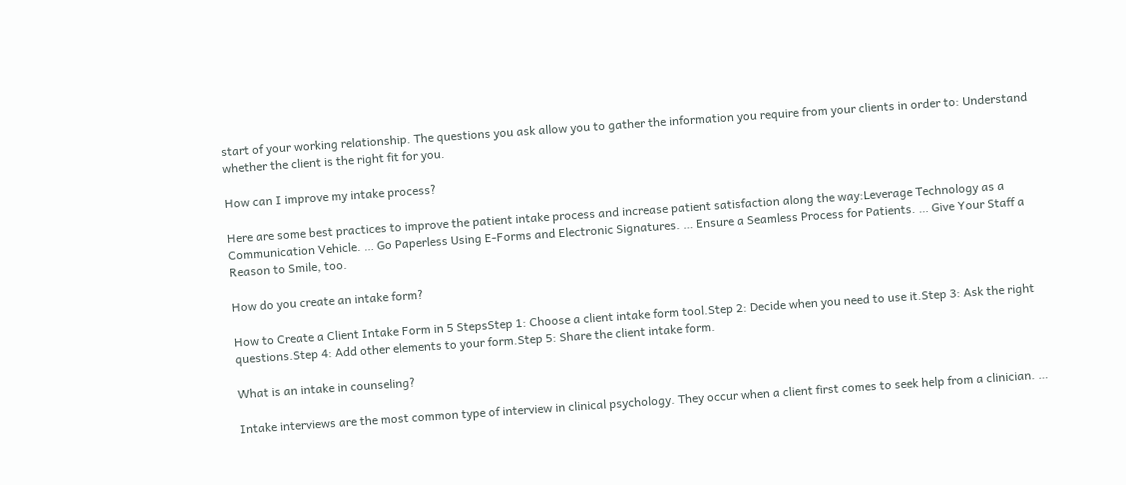start of your working relationship. The questions you ask allow you to gather the information you require from your clients in order to: Understand whether the client is the right fit for you.

How can I improve my intake process?

Here are some best practices to improve the patient intake process and increase patient satisfaction along the way:Leverage Technology as a Communication Vehicle. … Go Paperless Using E-Forms and Electronic Signatures. … Ensure a Seamless Process for Patients. … Give Your Staff a Reason to Smile, too.

How do you create an intake form?

How to Create a Client Intake Form in 5 StepsStep 1: Choose a client intake form tool.Step 2: Decide when you need to use it.Step 3: Ask the right questions.Step 4: Add other elements to your form.Step 5: Share the client intake form.

What is an intake in counseling?

Intake interviews are the most common type of interview in clinical psychology. They occur when a client first comes to seek help from a clinician. …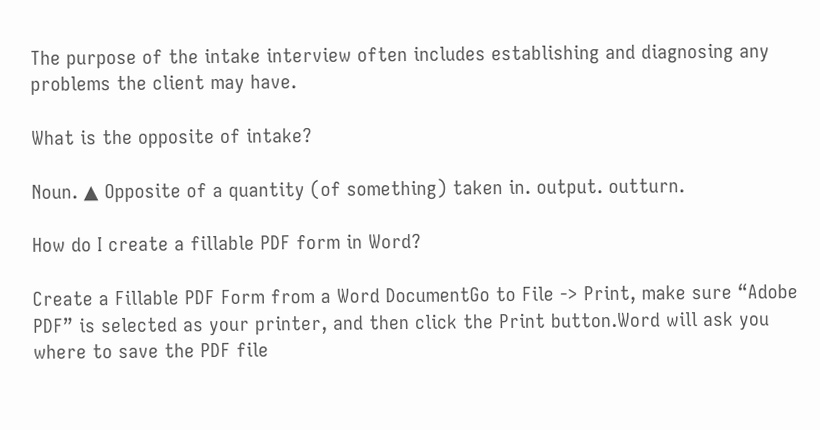The purpose of the intake interview often includes establishing and diagnosing any problems the client may have.

What is the opposite of intake?

Noun. ▲ Opposite of a quantity (of something) taken in. output. outturn.

How do I create a fillable PDF form in Word?

Create a Fillable PDF Form from a Word DocumentGo to File -> Print, make sure “Adobe PDF” is selected as your printer, and then click the Print button.Word will ask you where to save the PDF file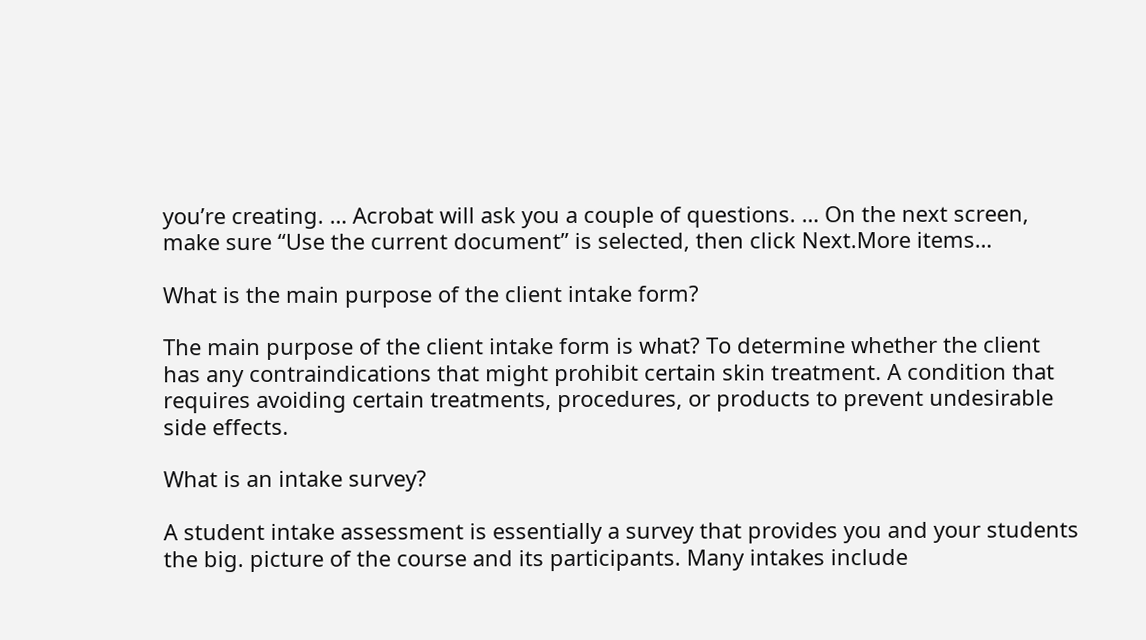you’re creating. … Acrobat will ask you a couple of questions. … On the next screen, make sure “Use the current document” is selected, then click Next.More items…

What is the main purpose of the client intake form?

The main purpose of the client intake form is what? To determine whether the client has any contraindications that might prohibit certain skin treatment. A condition that requires avoiding certain treatments, procedures, or products to prevent undesirable side effects.

What is an intake survey?

A student intake assessment is essentially a survey that provides you and your students the big. picture of the course and its participants. Many intakes include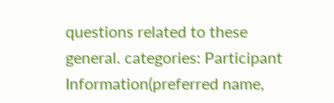questions related to these general. categories: Participant Information(preferred name,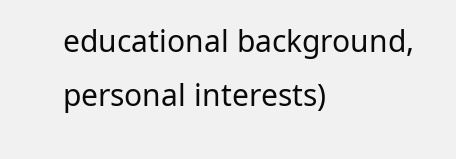educational background, personal interests)